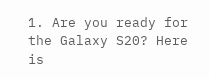1. Are you ready for the Galaxy S20? Here is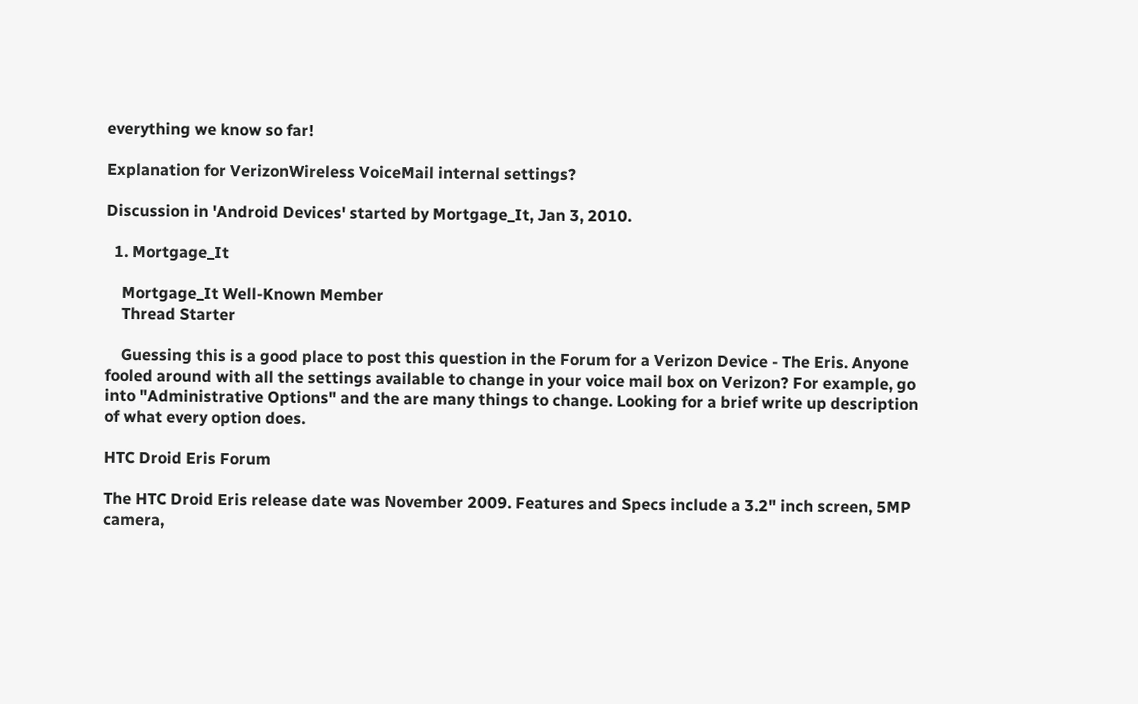everything we know so far!

Explanation for VerizonWireless VoiceMail internal settings?

Discussion in 'Android Devices' started by Mortgage_It, Jan 3, 2010.

  1. Mortgage_It

    Mortgage_It Well-Known Member
    Thread Starter

    Guessing this is a good place to post this question in the Forum for a Verizon Device - The Eris. Anyone fooled around with all the settings available to change in your voice mail box on Verizon? For example, go into "Administrative Options" and the are many things to change. Looking for a brief write up description of what every option does.

HTC Droid Eris Forum

The HTC Droid Eris release date was November 2009. Features and Specs include a 3.2" inch screen, 5MP camera,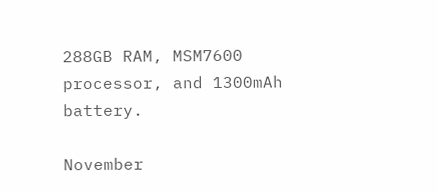288GB RAM, MSM7600 processor, and 1300mAh battery.

November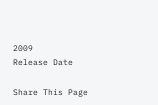2009
Release Date

Share This Page